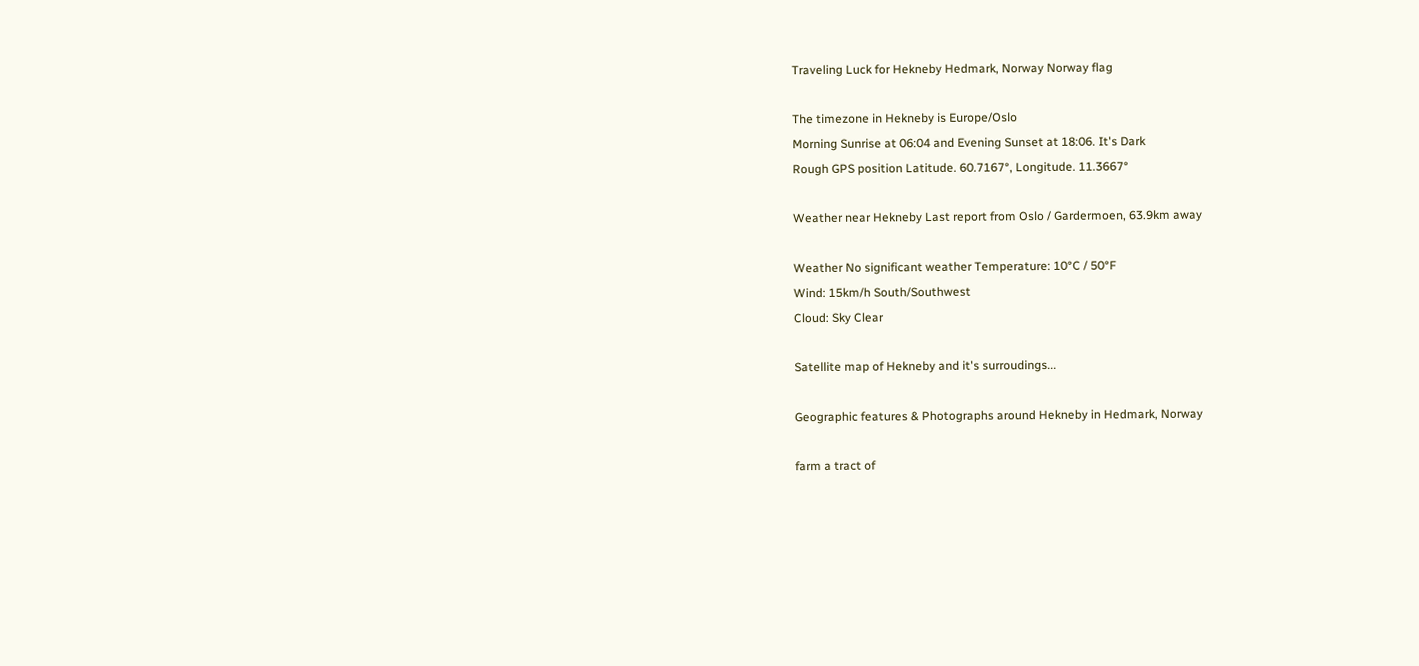Traveling Luck for Hekneby Hedmark, Norway Norway flag

The timezone in Hekneby is Europe/Oslo
Morning Sunrise at 06:04 and Evening Sunset at 18:06. It's Dark
Rough GPS position Latitude. 60.7167°, Longitude. 11.3667°

Weather near Hekneby Last report from Oslo / Gardermoen, 63.9km away

Weather No significant weather Temperature: 10°C / 50°F
Wind: 15km/h South/Southwest
Cloud: Sky Clear

Satellite map of Hekneby and it's surroudings...

Geographic features & Photographs around Hekneby in Hedmark, Norway

farm a tract of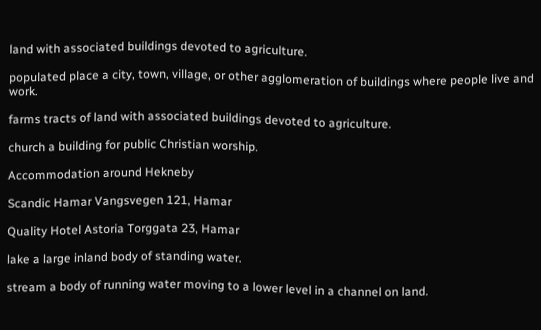land with associated buildings devoted to agriculture.

populated place a city, town, village, or other agglomeration of buildings where people live and work.

farms tracts of land with associated buildings devoted to agriculture.

church a building for public Christian worship.

Accommodation around Hekneby

Scandic Hamar Vangsvegen 121, Hamar

Quality Hotel Astoria Torggata 23, Hamar

lake a large inland body of standing water.

stream a body of running water moving to a lower level in a channel on land.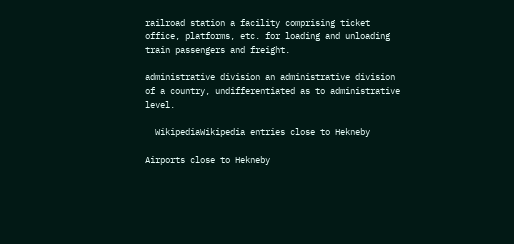railroad station a facility comprising ticket office, platforms, etc. for loading and unloading train passengers and freight.

administrative division an administrative division of a country, undifferentiated as to administrative level.

  WikipediaWikipedia entries close to Hekneby

Airports close to Hekneby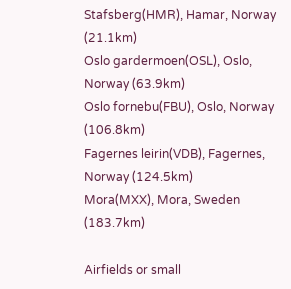Stafsberg(HMR), Hamar, Norway (21.1km)
Oslo gardermoen(OSL), Oslo, Norway (63.9km)
Oslo fornebu(FBU), Oslo, Norway (106.8km)
Fagernes leirin(VDB), Fagernes, Norway (124.5km)
Mora(MXX), Mora, Sweden (183.7km)

Airfields or small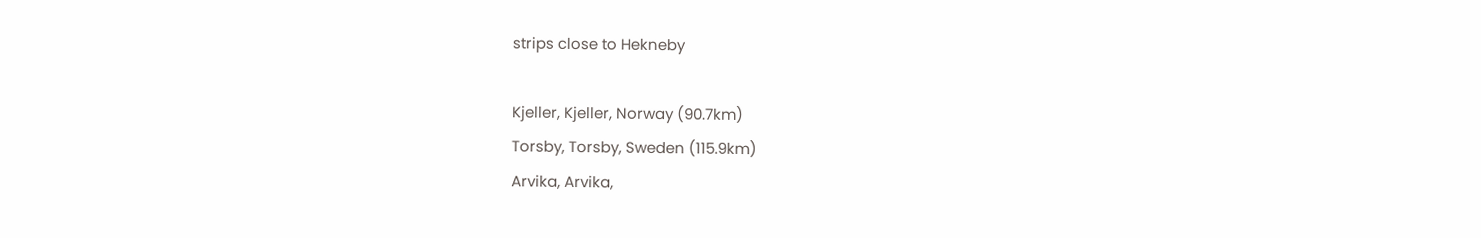strips close to Hekneby

Kjeller, Kjeller, Norway (90.7km)
Torsby, Torsby, Sweden (115.9km)
Arvika, Arvika,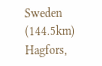Sweden (144.5km)
Hagfors,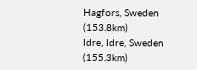Hagfors, Sweden (153.8km)
Idre, Idre, Sweden (155.3km)